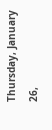Thursday, January 26,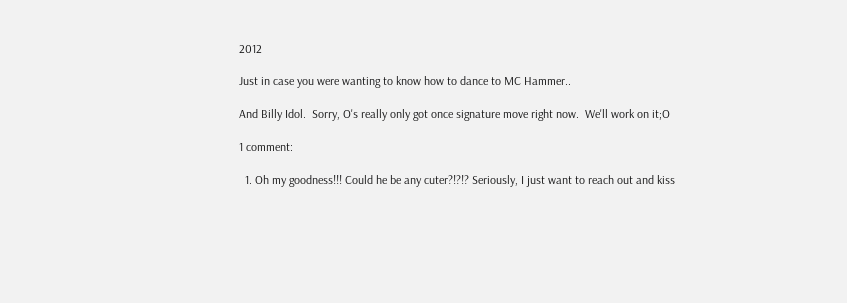2012

Just in case you were wanting to know how to dance to MC Hammer..

And Billy Idol.  Sorry, O's really only got once signature move right now.  We'll work on it;O

1 comment:

  1. Oh my goodness!!! Could he be any cuter?!?!? Seriously, I just want to reach out and kiss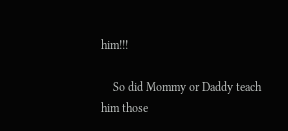him!!!

    So did Mommy or Daddy teach him those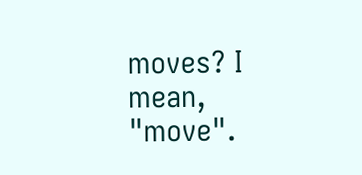moves? I mean, "move".